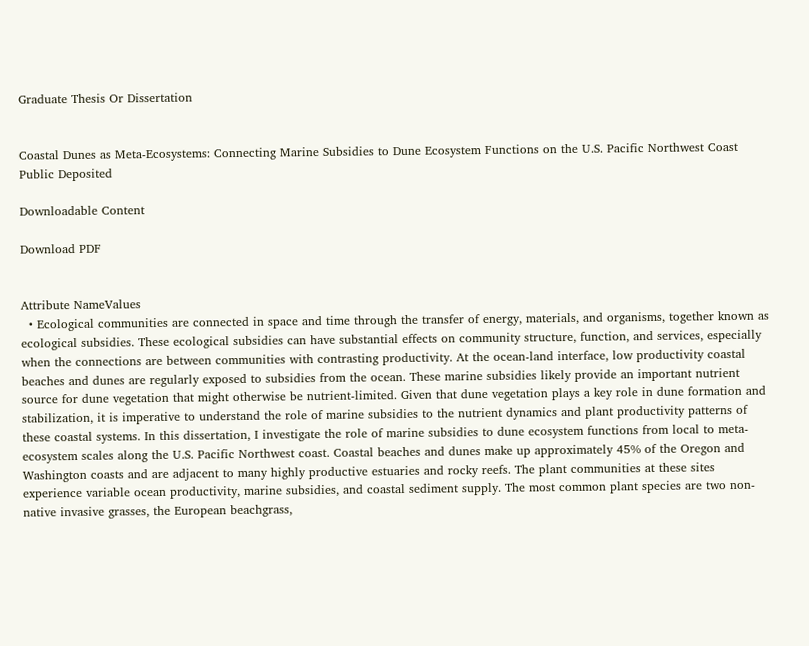Graduate Thesis Or Dissertation


Coastal Dunes as Meta-Ecosystems: Connecting Marine Subsidies to Dune Ecosystem Functions on the U.S. Pacific Northwest Coast Public Deposited

Downloadable Content

Download PDF


Attribute NameValues
  • Ecological communities are connected in space and time through the transfer of energy, materials, and organisms, together known as ecological subsidies. These ecological subsidies can have substantial effects on community structure, function, and services, especially when the connections are between communities with contrasting productivity. At the ocean-land interface, low productivity coastal beaches and dunes are regularly exposed to subsidies from the ocean. These marine subsidies likely provide an important nutrient source for dune vegetation that might otherwise be nutrient-limited. Given that dune vegetation plays a key role in dune formation and stabilization, it is imperative to understand the role of marine subsidies to the nutrient dynamics and plant productivity patterns of these coastal systems. In this dissertation, I investigate the role of marine subsidies to dune ecosystem functions from local to meta-ecosystem scales along the U.S. Pacific Northwest coast. Coastal beaches and dunes make up approximately 45% of the Oregon and Washington coasts and are adjacent to many highly productive estuaries and rocky reefs. The plant communities at these sites experience variable ocean productivity, marine subsidies, and coastal sediment supply. The most common plant species are two non-native invasive grasses, the European beachgrass,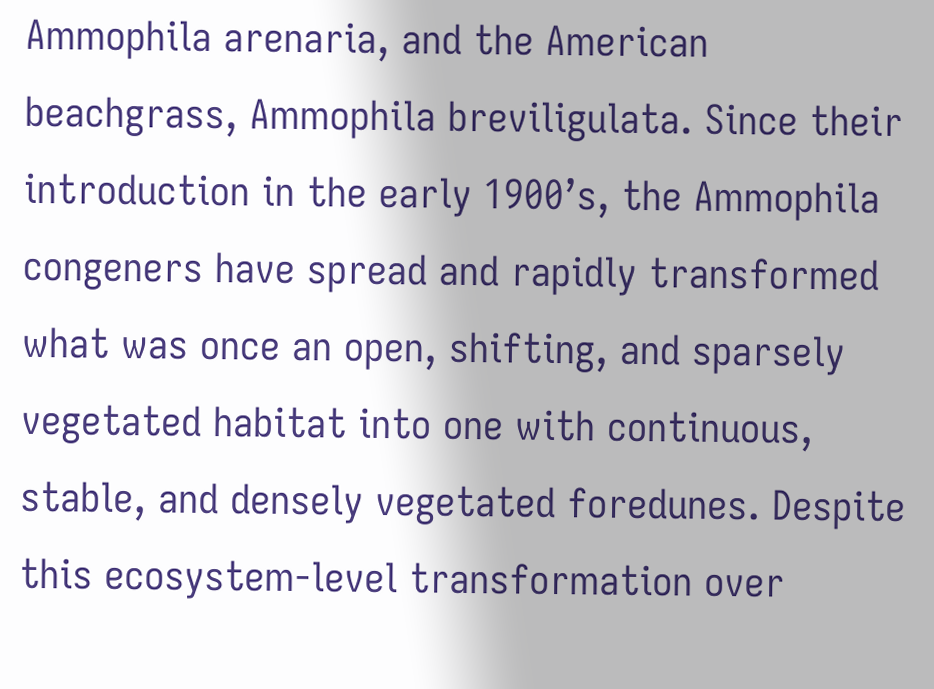Ammophila arenaria, and the American beachgrass, Ammophila breviligulata. Since their introduction in the early 1900’s, the Ammophila congeners have spread and rapidly transformed what was once an open, shifting, and sparsely vegetated habitat into one with continuous, stable, and densely vegetated foredunes. Despite this ecosystem-level transformation over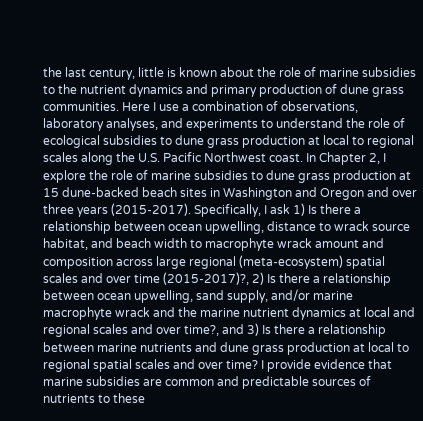the last century, little is known about the role of marine subsidies to the nutrient dynamics and primary production of dune grass communities. Here I use a combination of observations, laboratory analyses, and experiments to understand the role of ecological subsidies to dune grass production at local to regional scales along the U.S. Pacific Northwest coast. In Chapter 2, I explore the role of marine subsidies to dune grass production at 15 dune-backed beach sites in Washington and Oregon and over three years (2015-2017). Specifically, I ask 1) Is there a relationship between ocean upwelling, distance to wrack source habitat, and beach width to macrophyte wrack amount and composition across large regional (meta-ecosystem) spatial scales and over time (2015-2017)?, 2) Is there a relationship between ocean upwelling, sand supply, and/or marine macrophyte wrack and the marine nutrient dynamics at local and regional scales and over time?, and 3) Is there a relationship between marine nutrients and dune grass production at local to regional spatial scales and over time? I provide evidence that marine subsidies are common and predictable sources of nutrients to these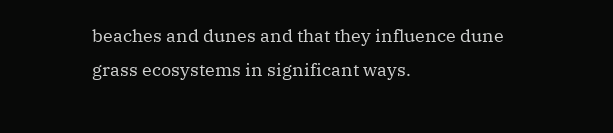beaches and dunes and that they influence dune grass ecosystems in significant ways.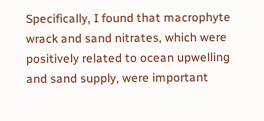Specifically, I found that macrophyte wrack and sand nitrates, which were positively related to ocean upwelling and sand supply, were important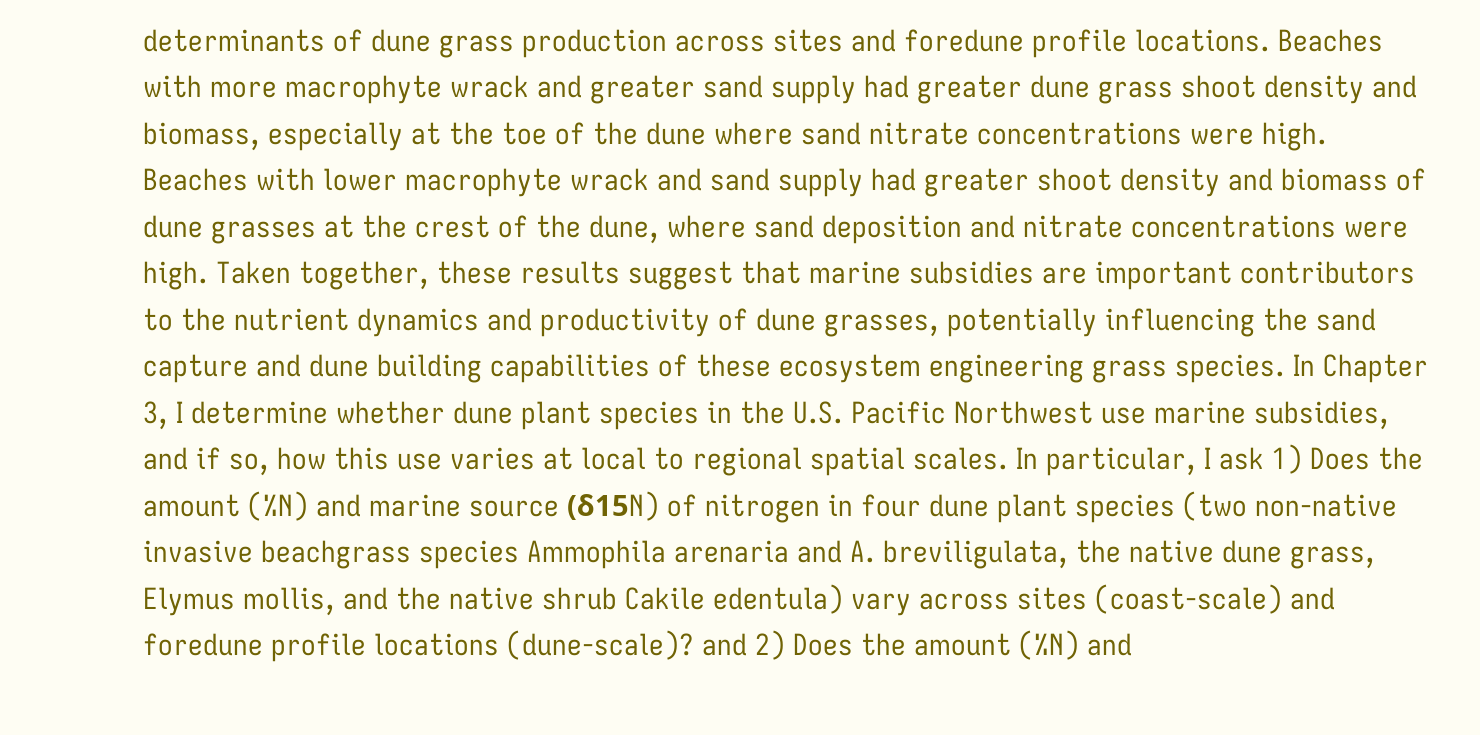determinants of dune grass production across sites and foredune profile locations. Beaches with more macrophyte wrack and greater sand supply had greater dune grass shoot density and biomass, especially at the toe of the dune where sand nitrate concentrations were high. Beaches with lower macrophyte wrack and sand supply had greater shoot density and biomass of dune grasses at the crest of the dune, where sand deposition and nitrate concentrations were high. Taken together, these results suggest that marine subsidies are important contributors to the nutrient dynamics and productivity of dune grasses, potentially influencing the sand capture and dune building capabilities of these ecosystem engineering grass species. In Chapter 3, I determine whether dune plant species in the U.S. Pacific Northwest use marine subsidies, and if so, how this use varies at local to regional spatial scales. In particular, I ask 1) Does the amount (%N) and marine source (δ15N) of nitrogen in four dune plant species (two non-native invasive beachgrass species Ammophila arenaria and A. breviligulata, the native dune grass, Elymus mollis, and the native shrub Cakile edentula) vary across sites (coast-scale) and foredune profile locations (dune-scale)? and 2) Does the amount (%N) and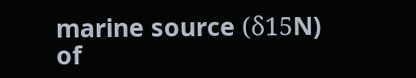marine source (δ15N) of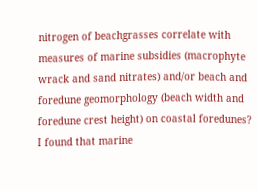nitrogen of beachgrasses correlate with measures of marine subsidies (macrophyte wrack and sand nitrates) and/or beach and foredune geomorphology (beach width and foredune crest height) on coastal foredunes? I found that marine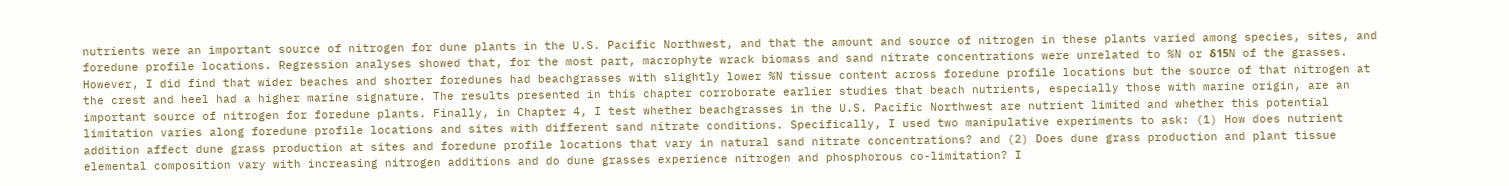nutrients were an important source of nitrogen for dune plants in the U.S. Pacific Northwest, and that the amount and source of nitrogen in these plants varied among species, sites, and foredune profile locations. Regression analyses showed that, for the most part, macrophyte wrack biomass and sand nitrate concentrations were unrelated to %N or δ15N of the grasses. However, I did find that wider beaches and shorter foredunes had beachgrasses with slightly lower %N tissue content across foredune profile locations but the source of that nitrogen at the crest and heel had a higher marine signature. The results presented in this chapter corroborate earlier studies that beach nutrients, especially those with marine origin, are an important source of nitrogen for foredune plants. Finally, in Chapter 4, I test whether beachgrasses in the U.S. Pacific Northwest are nutrient limited and whether this potential limitation varies along foredune profile locations and sites with different sand nitrate conditions. Specifically, I used two manipulative experiments to ask: (1) How does nutrient addition affect dune grass production at sites and foredune profile locations that vary in natural sand nitrate concentrations? and (2) Does dune grass production and plant tissue elemental composition vary with increasing nitrogen additions and do dune grasses experience nitrogen and phosphorous co-limitation? I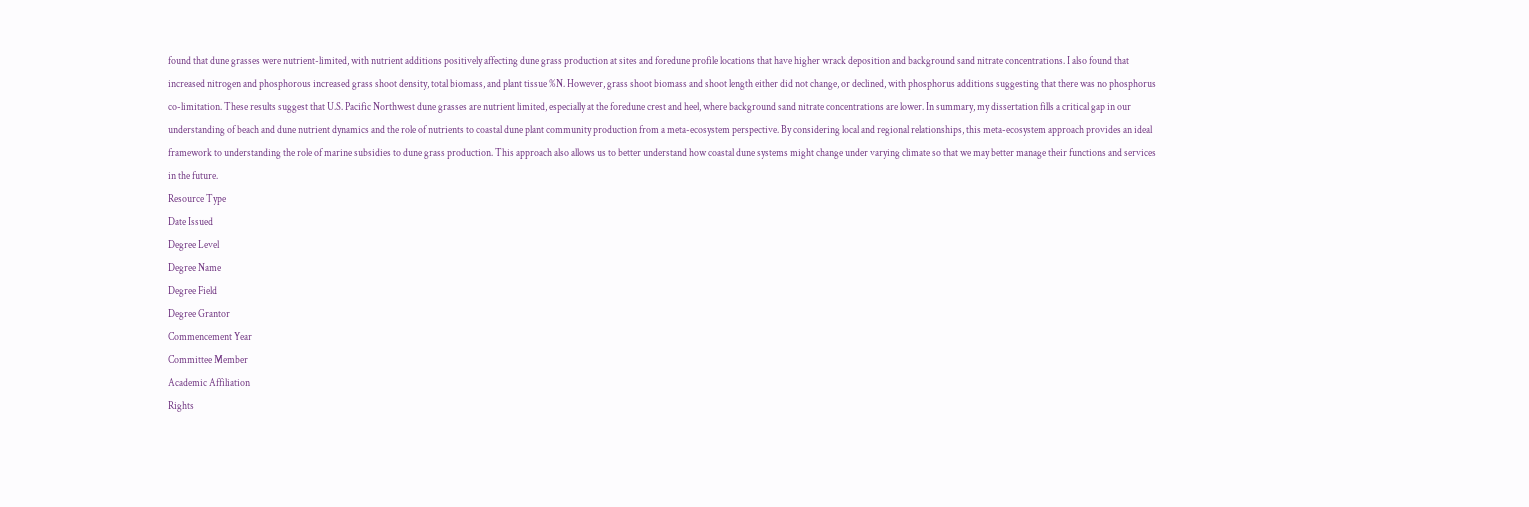found that dune grasses were nutrient-limited, with nutrient additions positively affecting dune grass production at sites and foredune profile locations that have higher wrack deposition and background sand nitrate concentrations. I also found that increased nitrogen and phosphorous increased grass shoot density, total biomass, and plant tissue %N. However, grass shoot biomass and shoot length either did not change, or declined, with phosphorus additions suggesting that there was no phosphorus co-limitation. These results suggest that U.S. Pacific Northwest dune grasses are nutrient limited, especially at the foredune crest and heel, where background sand nitrate concentrations are lower. In summary, my dissertation fills a critical gap in our understanding of beach and dune nutrient dynamics and the role of nutrients to coastal dune plant community production from a meta-ecosystem perspective. By considering local and regional relationships, this meta-ecosystem approach provides an ideal framework to understanding the role of marine subsidies to dune grass production. This approach also allows us to better understand how coastal dune systems might change under varying climate so that we may better manage their functions and services in the future.
Resource Type
Date Issued
Degree Level
Degree Name
Degree Field
Degree Grantor
Commencement Year
Committee Member
Academic Affiliation
Rights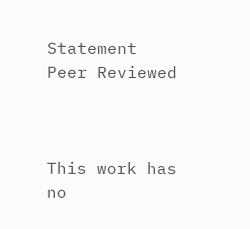Statement
Peer Reviewed



This work has no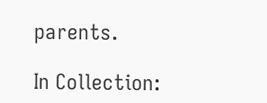parents.

In Collection: